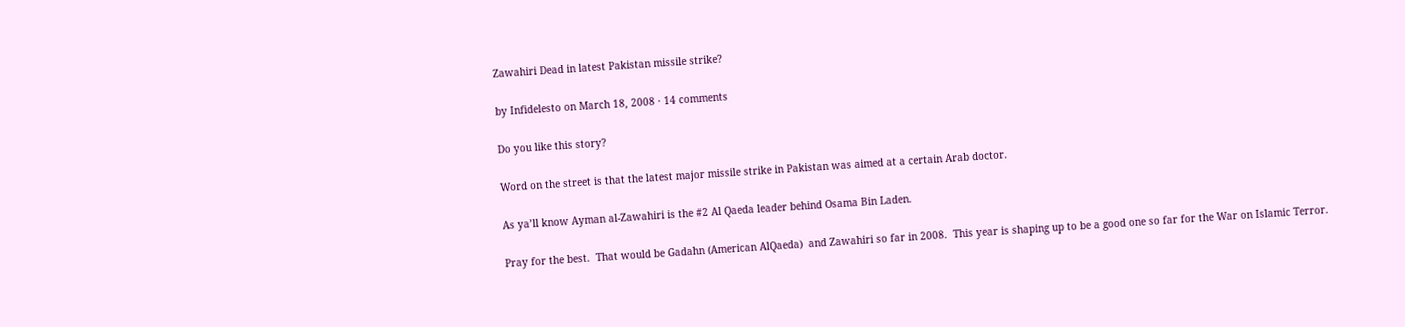Zawahiri Dead in latest Pakistan missile strike?

by Infidelesto on March 18, 2008 · 14 comments

Do you like this story?

Word on the street is that the latest major missile strike in Pakistan was aimed at a certain Arab doctor.

As ya’ll know Ayman al-Zawahiri is the #2 Al Qaeda leader behind Osama Bin Laden.

Pray for the best.  That would be Gadahn (American AlQaeda)  and Zawahiri so far in 2008.  This year is shaping up to be a good one so far for the War on Islamic Terror.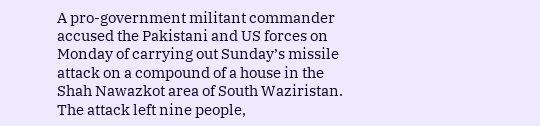A pro-government militant commander accused the Pakistani and US forces on Monday of carrying out Sunday’s missile attack on a compound of a house in the Shah Nawazkot area of South Waziristan. The attack left nine people,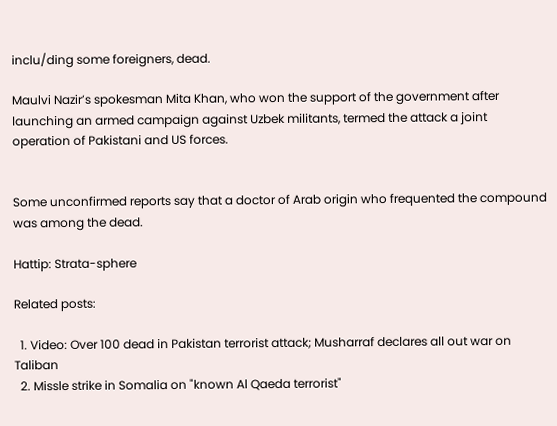inclu/ding some foreigners, dead.

Maulvi Nazir’s spokesman Mita Khan, who won the support of the government after launching an armed campaign against Uzbek militants, termed the attack a joint operation of Pakistani and US forces.


Some unconfirmed reports say that a doctor of Arab origin who frequented the compound was among the dead.

Hattip: Strata-sphere

Related posts:

  1. Video: Over 100 dead in Pakistan terrorist attack; Musharraf declares all out war on Taliban
  2. Missle strike in Somalia on "known Al Qaeda terrorist"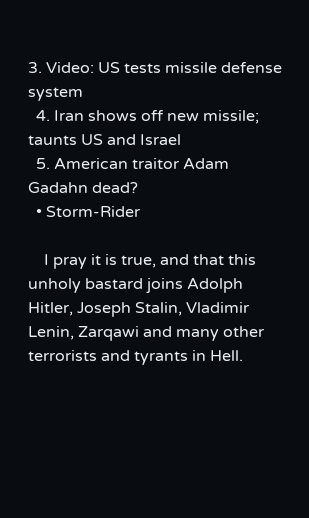3. Video: US tests missile defense system
  4. Iran shows off new missile; taunts US and Israel
  5. American traitor Adam Gadahn dead?
  • Storm-Rider

    I pray it is true, and that this unholy bastard joins Adolph Hitler, Joseph Stalin, Vladimir Lenin, Zarqawi and many other terrorists and tyrants in Hell.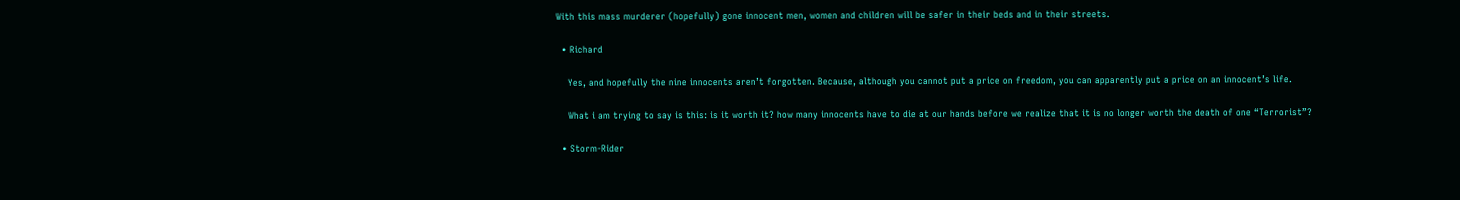With this mass murderer (hopefully) gone innocent men, women and children will be safer in their beds and in their streets.

  • Richard

    Yes, and hopefully the nine innocents aren’t forgotten. Because, although you cannot put a price on freedom, you can apparently put a price on an innocent’s life.

    What i am trying to say is this: is it worth it? how many innocents have to die at our hands before we realize that it is no longer worth the death of one “Terrorist”?

  • Storm-Rider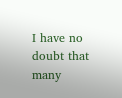I have no doubt that many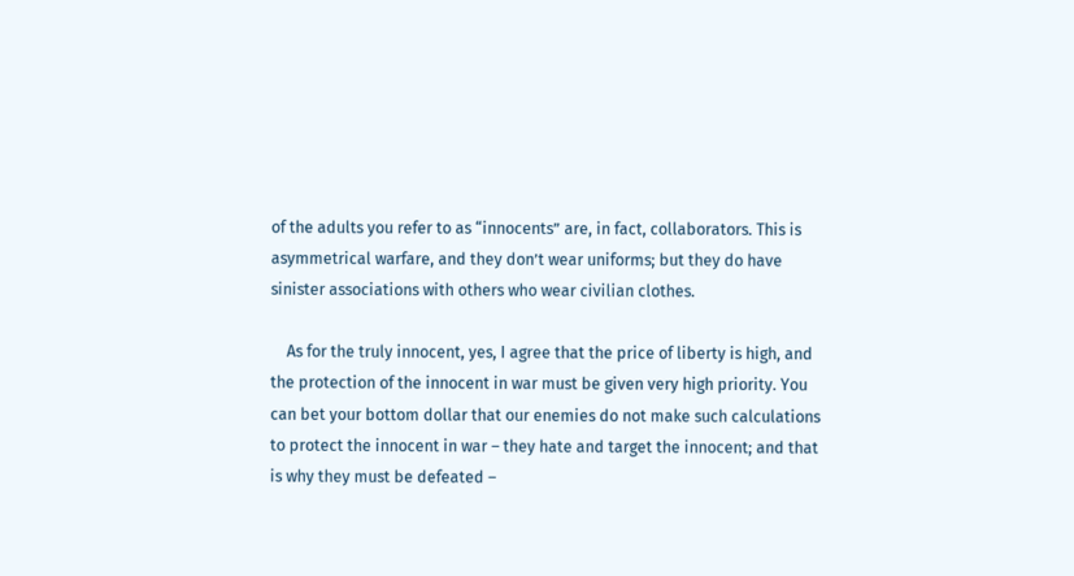of the adults you refer to as “innocents” are, in fact, collaborators. This is asymmetrical warfare, and they don’t wear uniforms; but they do have sinister associations with others who wear civilian clothes.

    As for the truly innocent, yes, I agree that the price of liberty is high, and the protection of the innocent in war must be given very high priority. You can bet your bottom dollar that our enemies do not make such calculations to protect the innocent in war – they hate and target the innocent; and that is why they must be defeated –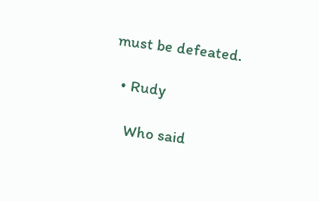must be defeated.

  • Rudy

    Who said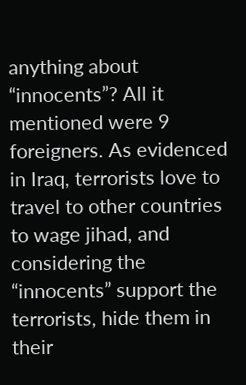anything about “innocents”? All it mentioned were 9 foreigners. As evidenced in Iraq, terrorists love to travel to other countries to wage jihad, and considering the “innocents” support the terrorists, hide them in their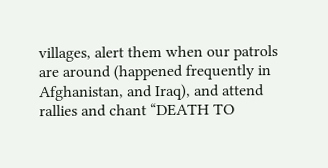villages, alert them when our patrols are around (happened frequently in Afghanistan, and Iraq), and attend rallies and chant “DEATH TO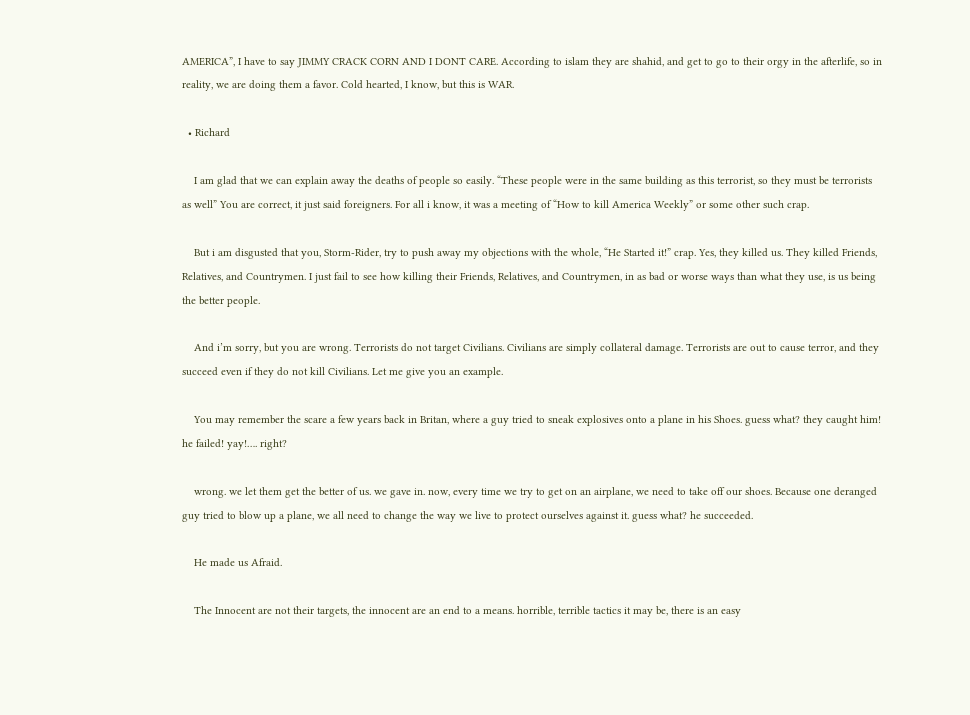AMERICA”, I have to say JIMMY CRACK CORN AND I DONT CARE. According to islam they are shahid, and get to go to their orgy in the afterlife, so in reality, we are doing them a favor. Cold hearted, I know, but this is WAR.

  • Richard

    I am glad that we can explain away the deaths of people so easily. “These people were in the same building as this terrorist, so they must be terrorists as well” You are correct, it just said foreigners. For all i know, it was a meeting of “How to kill America Weekly” or some other such crap.

    But i am disgusted that you, Storm-Rider, try to push away my objections with the whole, “He Started it!” crap. Yes, they killed us. They killed Friends, Relatives, and Countrymen. I just fail to see how killing their Friends, Relatives, and Countrymen, in as bad or worse ways than what they use, is us being the better people.

    And i’m sorry, but you are wrong. Terrorists do not target Civilians. Civilians are simply collateral damage. Terrorists are out to cause terror, and they succeed even if they do not kill Civilians. Let me give you an example.

    You may remember the scare a few years back in Britan, where a guy tried to sneak explosives onto a plane in his Shoes. guess what? they caught him! he failed! yay!…. right?

    wrong. we let them get the better of us. we gave in. now, every time we try to get on an airplane, we need to take off our shoes. Because one deranged guy tried to blow up a plane, we all need to change the way we live to protect ourselves against it. guess what? he succeeded.

    He made us Afraid.

    The Innocent are not their targets, the innocent are an end to a means. horrible, terrible tactics it may be, there is an easy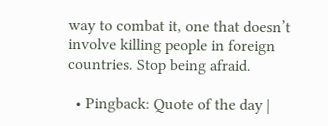way to combat it, one that doesn’t involve killing people in foreign countries. Stop being afraid.

  • Pingback: Quote of the day |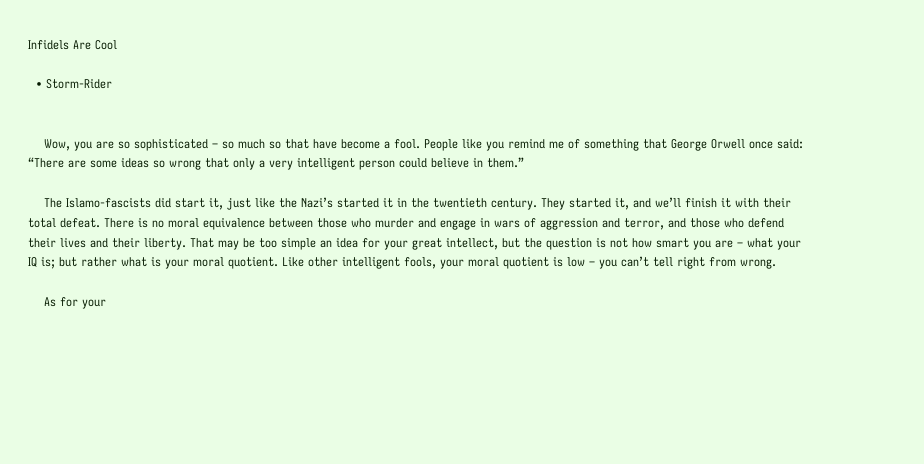Infidels Are Cool

  • Storm-Rider


    Wow, you are so sophisticated – so much so that have become a fool. People like you remind me of something that George Orwell once said: “There are some ideas so wrong that only a very intelligent person could believe in them.”

    The Islamo-fascists did start it, just like the Nazi’s started it in the twentieth century. They started it, and we’ll finish it with their total defeat. There is no moral equivalence between those who murder and engage in wars of aggression and terror, and those who defend their lives and their liberty. That may be too simple an idea for your great intellect, but the question is not how smart you are – what your IQ is; but rather what is your moral quotient. Like other intelligent fools, your moral quotient is low – you can’t tell right from wrong.

    As for your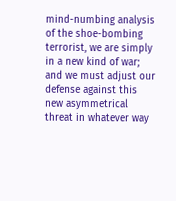mind-numbing analysis of the shoe-bombing terrorist, we are simply in a new kind of war; and we must adjust our defense against this new asymmetrical threat in whatever way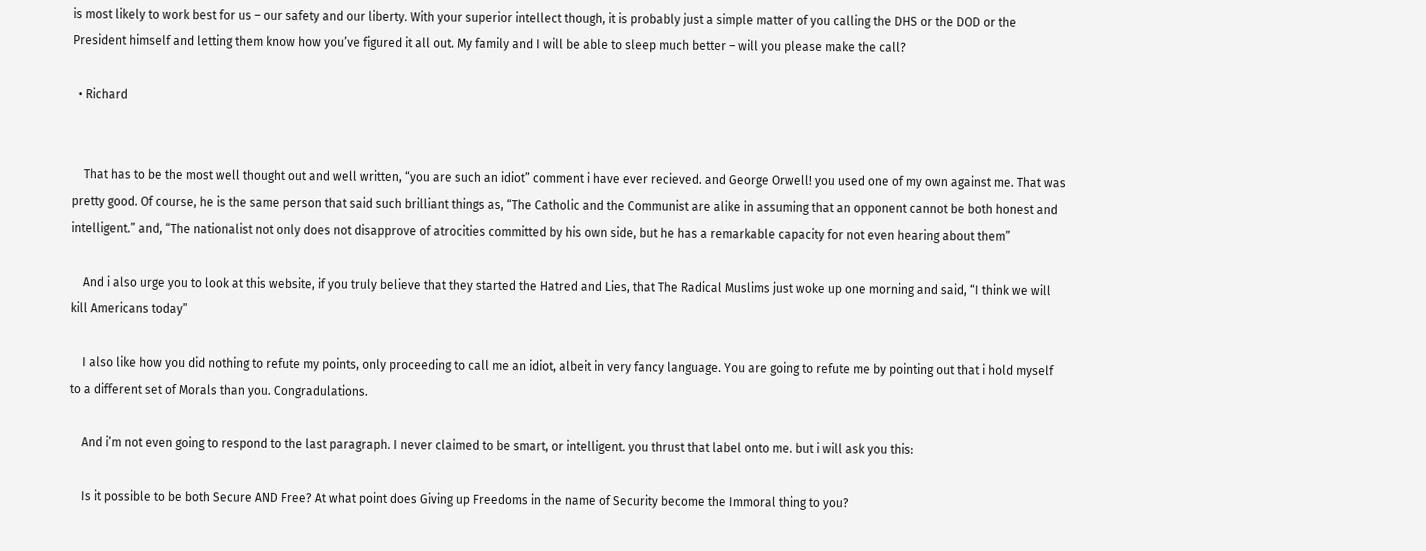is most likely to work best for us – our safety and our liberty. With your superior intellect though, it is probably just a simple matter of you calling the DHS or the DOD or the President himself and letting them know how you’ve figured it all out. My family and I will be able to sleep much better – will you please make the call?

  • Richard


    That has to be the most well thought out and well written, “you are such an idiot” comment i have ever recieved. and George Orwell! you used one of my own against me. That was pretty good. Of course, he is the same person that said such brilliant things as, “The Catholic and the Communist are alike in assuming that an opponent cannot be both honest and intelligent.” and, “The nationalist not only does not disapprove of atrocities committed by his own side, but he has a remarkable capacity for not even hearing about them”

    And i also urge you to look at this website, if you truly believe that they started the Hatred and Lies, that The Radical Muslims just woke up one morning and said, “I think we will kill Americans today”

    I also like how you did nothing to refute my points, only proceeding to call me an idiot, albeit in very fancy language. You are going to refute me by pointing out that i hold myself to a different set of Morals than you. Congradulations.

    And i’m not even going to respond to the last paragraph. I never claimed to be smart, or intelligent. you thrust that label onto me. but i will ask you this:

    Is it possible to be both Secure AND Free? At what point does Giving up Freedoms in the name of Security become the Immoral thing to you?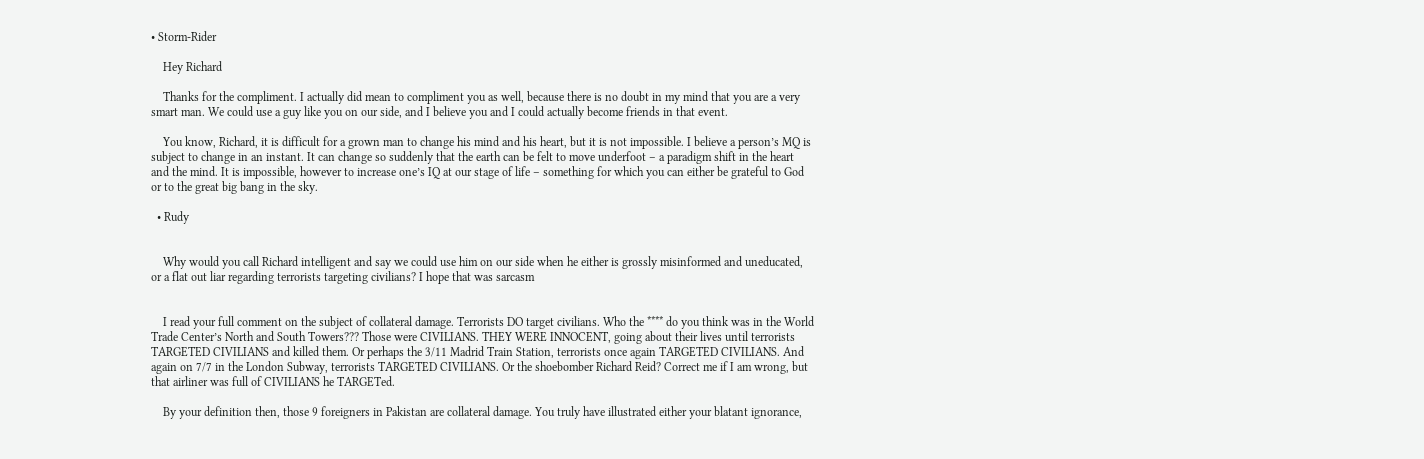• Storm-Rider

    Hey Richard

    Thanks for the compliment. I actually did mean to compliment you as well, because there is no doubt in my mind that you are a very smart man. We could use a guy like you on our side, and I believe you and I could actually become friends in that event.

    You know, Richard, it is difficult for a grown man to change his mind and his heart, but it is not impossible. I believe a person’s MQ is subject to change in an instant. It can change so suddenly that the earth can be felt to move underfoot – a paradigm shift in the heart and the mind. It is impossible, however to increase one’s IQ at our stage of life – something for which you can either be grateful to God or to the great big bang in the sky.

  • Rudy


    Why would you call Richard intelligent and say we could use him on our side when he either is grossly misinformed and uneducated, or a flat out liar regarding terrorists targeting civilians? I hope that was sarcasm


    I read your full comment on the subject of collateral damage. Terrorists DO target civilians. Who the **** do you think was in the World Trade Center’s North and South Towers??? Those were CIVILIANS. THEY WERE INNOCENT, going about their lives until terrorists TARGETED CIVILIANS and killed them. Or perhaps the 3/11 Madrid Train Station, terrorists once again TARGETED CIVILIANS. And again on 7/7 in the London Subway, terrorists TARGETED CIVILIANS. Or the shoebomber Richard Reid? Correct me if I am wrong, but that airliner was full of CIVILIANS he TARGETed.

    By your definition then, those 9 foreigners in Pakistan are collateral damage. You truly have illustrated either your blatant ignorance,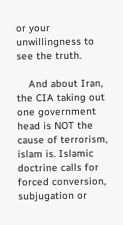or your unwillingness to see the truth.

    And about Iran, the CIA taking out one government head is NOT the cause of terrorism, islam is. Islamic doctrine calls for forced conversion, subjugation or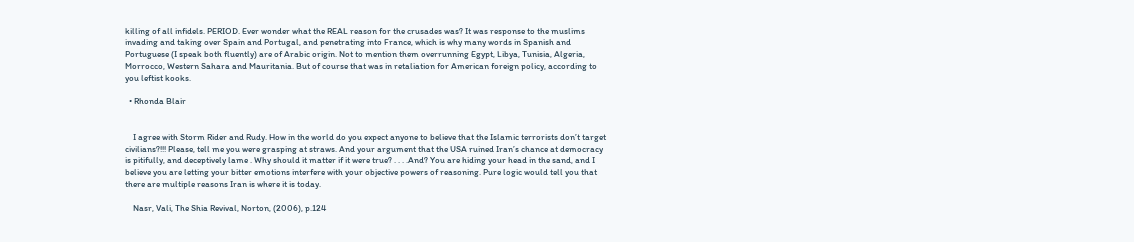killing of all infidels. PERIOD. Ever wonder what the REAL reason for the crusades was? It was response to the muslims invading and taking over Spain and Portugal, and penetrating into France, which is why many words in Spanish and Portuguese (I speak both fluently) are of Arabic origin. Not to mention them overrunning Egypt, Libya, Tunisia, Algeria, Morrocco, Western Sahara and Mauritania. But of course that was in retaliation for American foreign policy, according to you leftist kooks.

  • Rhonda Blair


    I agree with Storm Rider and Rudy. How in the world do you expect anyone to believe that the Islamic terrorists don’t target civilians?!!! Please, tell me you were grasping at straws. And your argument that the USA ruined Iran’s chance at democracy is pitifully, and deceptively lame . Why should it matter if it were true? . . . .And? You are hiding your head in the sand, and I believe you are letting your bitter emotions interfere with your objective powers of reasoning. Pure logic would tell you that there are multiple reasons Iran is where it is today.

    Nasr, Vali, The Shia Revival, Norton, (2006), p.124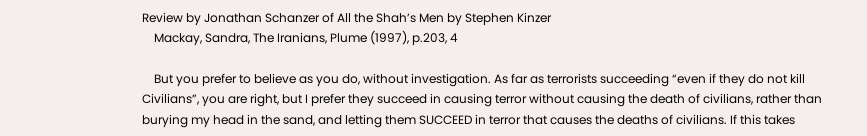Review by Jonathan Schanzer of All the Shah’s Men by Stephen Kinzer
    Mackay, Sandra, The Iranians, Plume (1997), p.203, 4

    But you prefer to believe as you do, without investigation. As far as terrorists succeeding “even if they do not kill Civilians”, you are right, but I prefer they succeed in causing terror without causing the death of civilians, rather than burying my head in the sand, and letting them SUCCEED in terror that causes the deaths of civilians. If this takes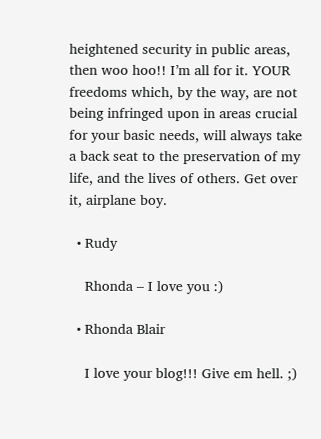heightened security in public areas, then woo hoo!! I’m all for it. YOUR freedoms which, by the way, are not being infringed upon in areas crucial for your basic needs, will always take a back seat to the preservation of my life, and the lives of others. Get over it, airplane boy.

  • Rudy

    Rhonda – I love you :)

  • Rhonda Blair

    I love your blog!!! Give em hell. ;)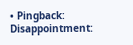• Pingback: Disappointment: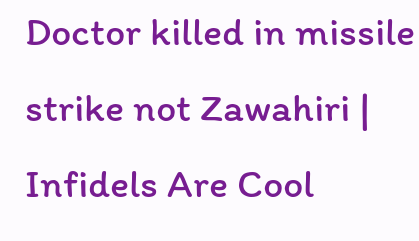Doctor killed in missile strike not Zawahiri | Infidels Are Cool